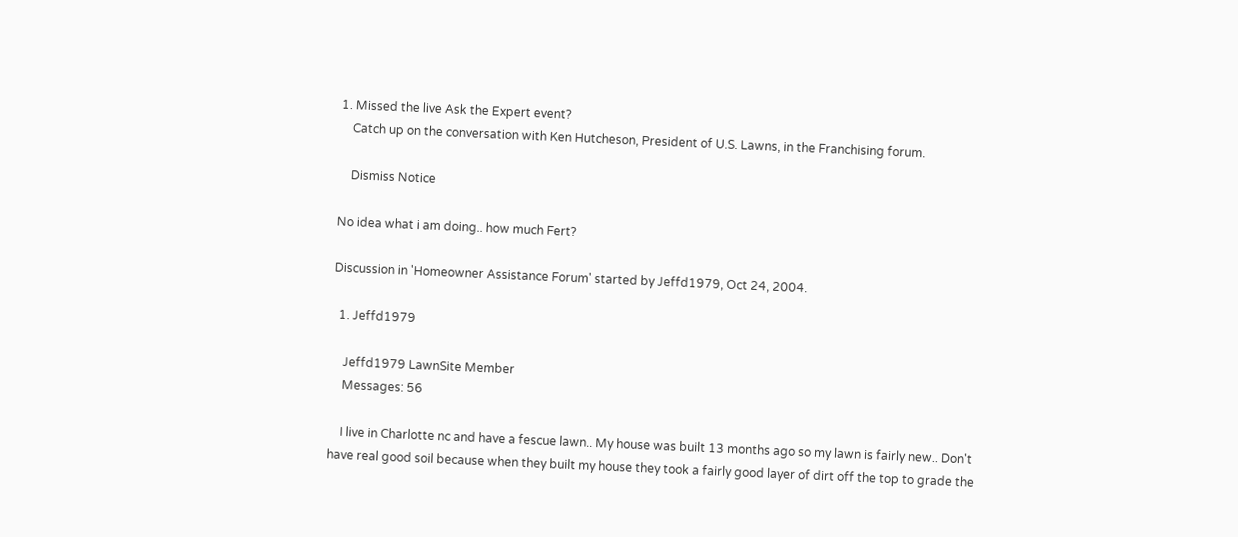1. Missed the live Ask the Expert event?
    Catch up on the conversation with Ken Hutcheson, President of U.S. Lawns, in the Franchising forum.

    Dismiss Notice

No idea what i am doing.. how much Fert?

Discussion in 'Homeowner Assistance Forum' started by Jeffd1979, Oct 24, 2004.

  1. Jeffd1979

    Jeffd1979 LawnSite Member
    Messages: 56

    I live in Charlotte nc and have a fescue lawn.. My house was built 13 months ago so my lawn is fairly new.. Don't have real good soil because when they built my house they took a fairly good layer of dirt off the top to grade the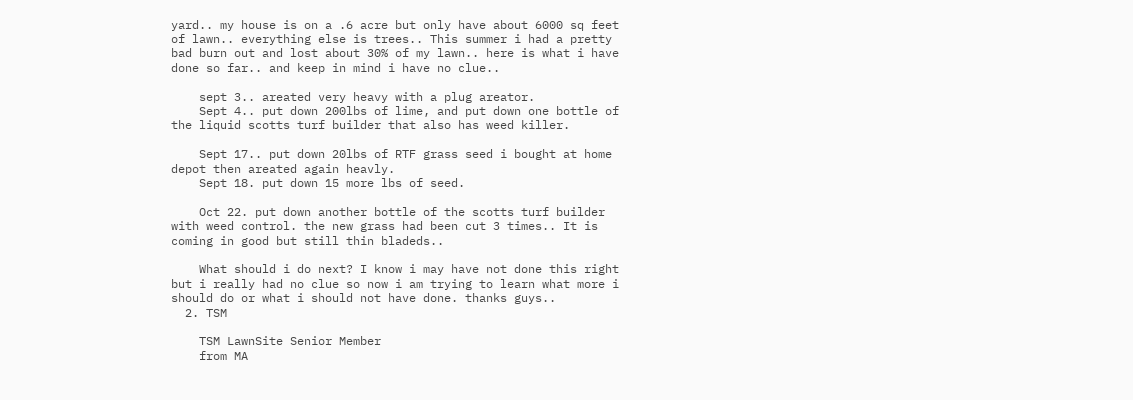yard.. my house is on a .6 acre but only have about 6000 sq feet of lawn.. everything else is trees.. This summer i had a pretty bad burn out and lost about 30% of my lawn.. here is what i have done so far.. and keep in mind i have no clue..

    sept 3.. areated very heavy with a plug areator.
    Sept 4.. put down 200lbs of lime, and put down one bottle of the liquid scotts turf builder that also has weed killer.

    Sept 17.. put down 20lbs of RTF grass seed i bought at home depot then areated again heavly.
    Sept 18. put down 15 more lbs of seed.

    Oct 22. put down another bottle of the scotts turf builder with weed control. the new grass had been cut 3 times.. It is coming in good but still thin bladeds..

    What should i do next? I know i may have not done this right but i really had no clue so now i am trying to learn what more i should do or what i should not have done. thanks guys..
  2. TSM

    TSM LawnSite Senior Member
    from MA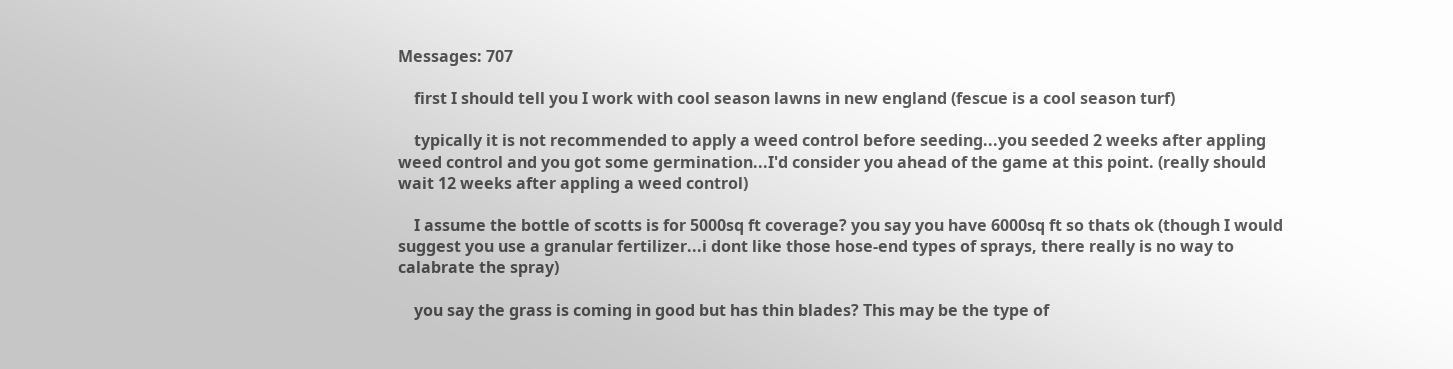Messages: 707

    first I should tell you I work with cool season lawns in new england (fescue is a cool season turf)

    typically it is not recommended to apply a weed control before seeding...you seeded 2 weeks after appling weed control and you got some germination...I'd consider you ahead of the game at this point. (really should wait 12 weeks after appling a weed control)

    I assume the bottle of scotts is for 5000sq ft coverage? you say you have 6000sq ft so thats ok (though I would suggest you use a granular fertilizer...i dont like those hose-end types of sprays, there really is no way to calabrate the spray)

    you say the grass is coming in good but has thin blades? This may be the type of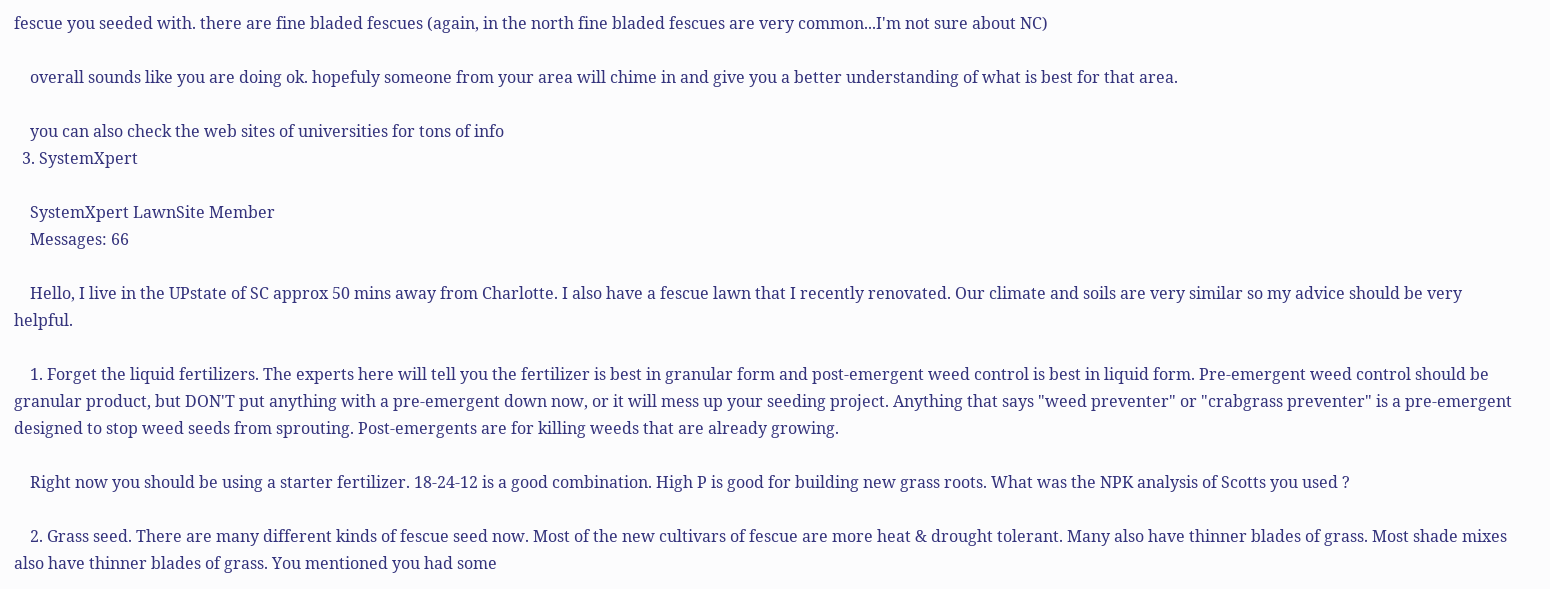fescue you seeded with. there are fine bladed fescues (again, in the north fine bladed fescues are very common...I'm not sure about NC)

    overall sounds like you are doing ok. hopefuly someone from your area will chime in and give you a better understanding of what is best for that area.

    you can also check the web sites of universities for tons of info
  3. SystemXpert

    SystemXpert LawnSite Member
    Messages: 66

    Hello, I live in the UPstate of SC approx 50 mins away from Charlotte. I also have a fescue lawn that I recently renovated. Our climate and soils are very similar so my advice should be very helpful.

    1. Forget the liquid fertilizers. The experts here will tell you the fertilizer is best in granular form and post-emergent weed control is best in liquid form. Pre-emergent weed control should be granular product, but DON'T put anything with a pre-emergent down now, or it will mess up your seeding project. Anything that says "weed preventer" or "crabgrass preventer" is a pre-emergent designed to stop weed seeds from sprouting. Post-emergents are for killing weeds that are already growing.

    Right now you should be using a starter fertilizer. 18-24-12 is a good combination. High P is good for building new grass roots. What was the NPK analysis of Scotts you used ?

    2. Grass seed. There are many different kinds of fescue seed now. Most of the new cultivars of fescue are more heat & drought tolerant. Many also have thinner blades of grass. Most shade mixes also have thinner blades of grass. You mentioned you had some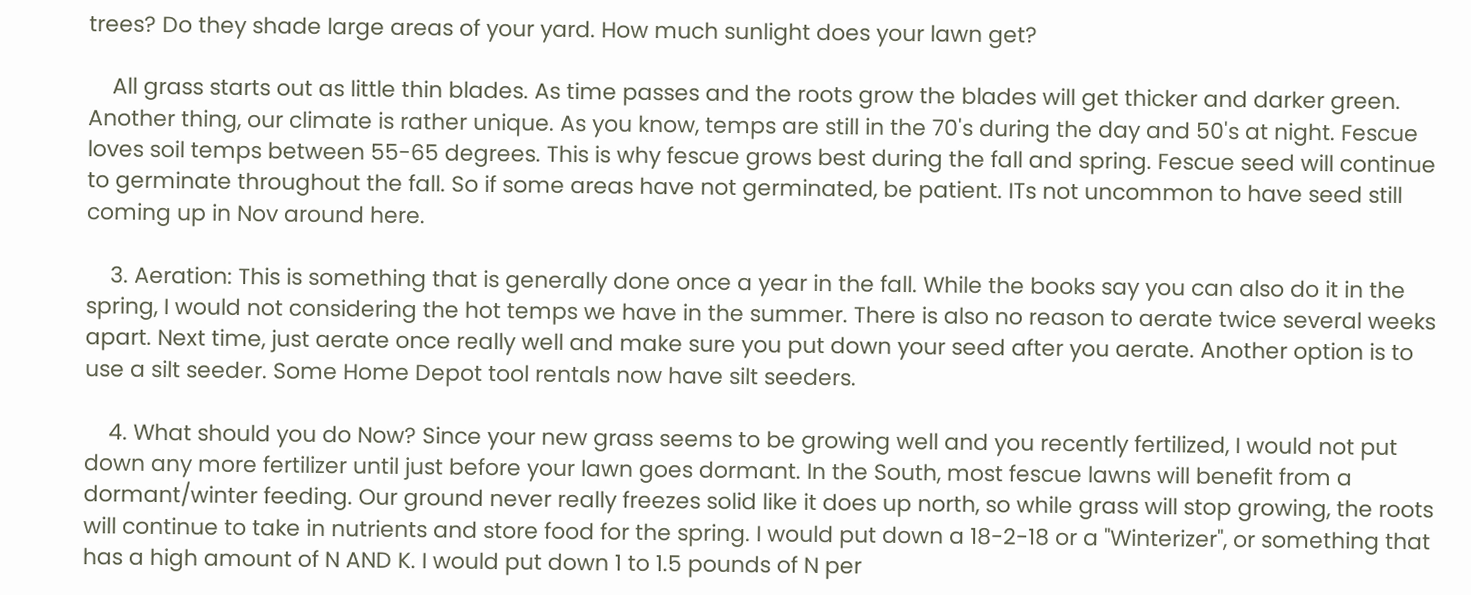trees? Do they shade large areas of your yard. How much sunlight does your lawn get?

    All grass starts out as little thin blades. As time passes and the roots grow the blades will get thicker and darker green. Another thing, our climate is rather unique. As you know, temps are still in the 70's during the day and 50's at night. Fescue loves soil temps between 55-65 degrees. This is why fescue grows best during the fall and spring. Fescue seed will continue to germinate throughout the fall. So if some areas have not germinated, be patient. ITs not uncommon to have seed still coming up in Nov around here.

    3. Aeration: This is something that is generally done once a year in the fall. While the books say you can also do it in the spring, I would not considering the hot temps we have in the summer. There is also no reason to aerate twice several weeks apart. Next time, just aerate once really well and make sure you put down your seed after you aerate. Another option is to use a silt seeder. Some Home Depot tool rentals now have silt seeders.

    4. What should you do Now? Since your new grass seems to be growing well and you recently fertilized, I would not put down any more fertilizer until just before your lawn goes dormant. In the South, most fescue lawns will benefit from a dormant/winter feeding. Our ground never really freezes solid like it does up north, so while grass will stop growing, the roots will continue to take in nutrients and store food for the spring. I would put down a 18-2-18 or a "Winterizer", or something that has a high amount of N AND K. I would put down 1 to 1.5 pounds of N per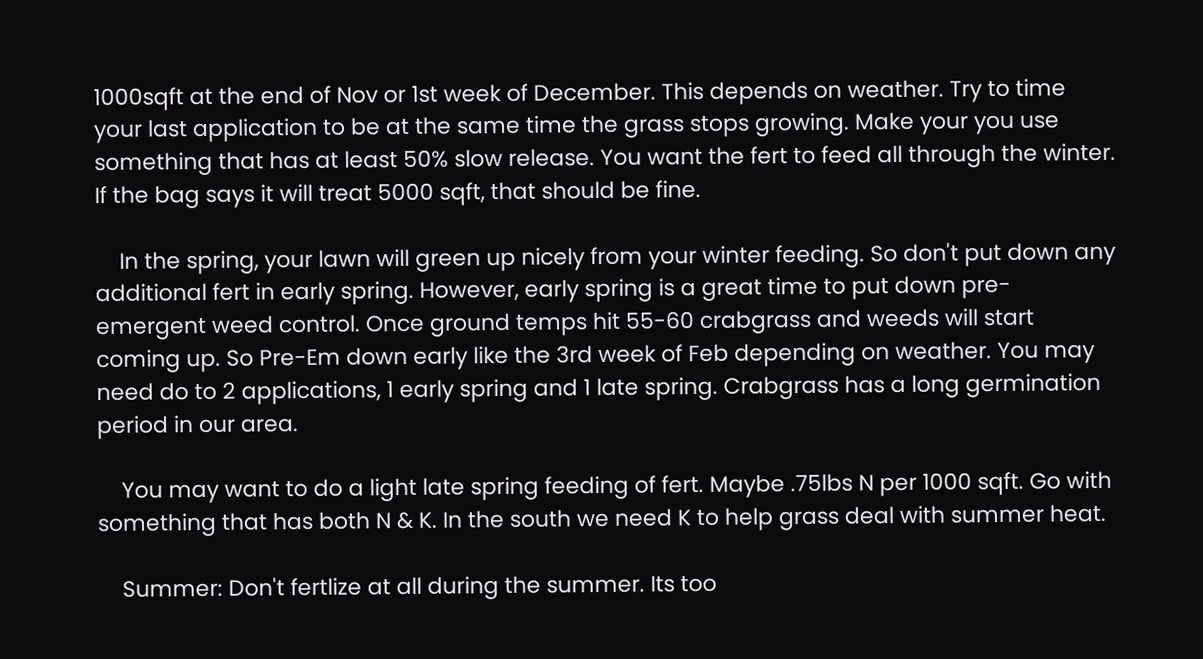1000sqft at the end of Nov or 1st week of December. This depends on weather. Try to time your last application to be at the same time the grass stops growing. Make your you use something that has at least 50% slow release. You want the fert to feed all through the winter. If the bag says it will treat 5000 sqft, that should be fine.

    In the spring, your lawn will green up nicely from your winter feeding. So don't put down any additional fert in early spring. However, early spring is a great time to put down pre-emergent weed control. Once ground temps hit 55-60 crabgrass and weeds will start coming up. So Pre-Em down early like the 3rd week of Feb depending on weather. You may need do to 2 applications, 1 early spring and 1 late spring. Crabgrass has a long germination period in our area.

    You may want to do a light late spring feeding of fert. Maybe .75lbs N per 1000 sqft. Go with something that has both N & K. In the south we need K to help grass deal with summer heat.

    Summer: Don't fertlize at all during the summer. Its too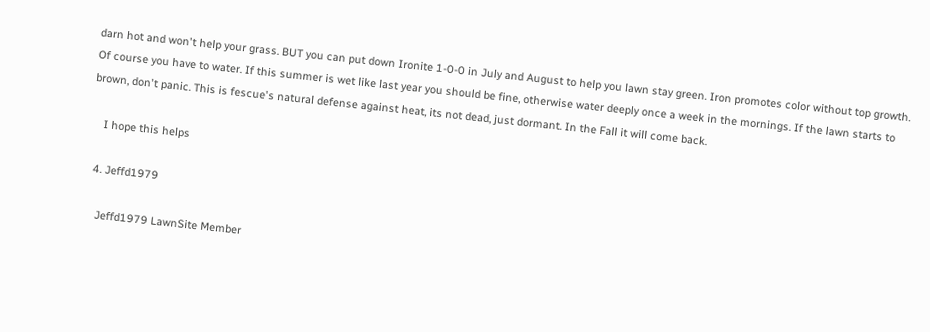darn hot and won't help your grass. BUT you can put down Ironite 1-0-0 in July and August to help you lawn stay green. Iron promotes color without top growth. Of course you have to water. If this summer is wet like last year you should be fine, otherwise water deeply once a week in the mornings. If the lawn starts to brown, don't panic. This is fescue's natural defense against heat, its not dead, just dormant. In the Fall it will come back.

    I hope this helps

  4. Jeffd1979

    Jeffd1979 LawnSite Member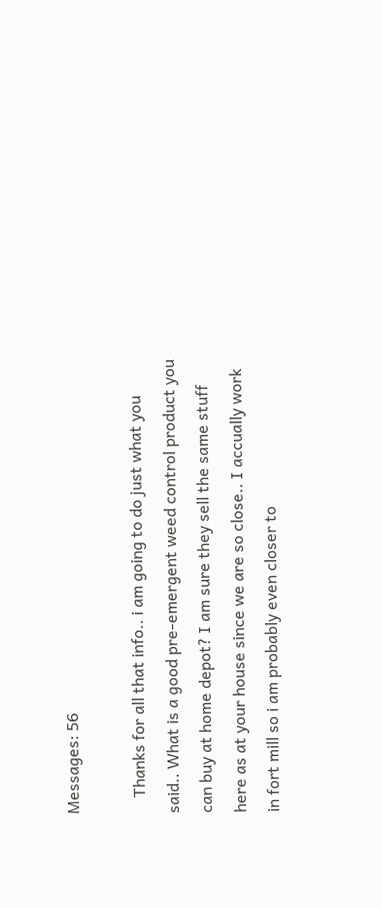Messages: 56

    Thanks for all that info.. i am going to do just what you said.. What is a good pre-emergent weed control product you can buy at home depot? I am sure they sell the same stuff here as at your house since we are so close.. I accually work in fort mill so i am probably even closer to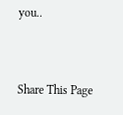you..


Share This Page